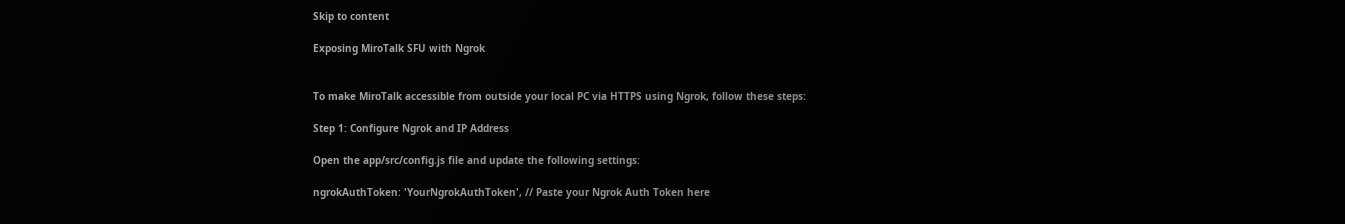Skip to content

Exposing MiroTalk SFU with Ngrok


To make MiroTalk accessible from outside your local PC via HTTPS using Ngrok, follow these steps:

Step 1: Configure Ngrok and IP Address

Open the app/src/config.js file and update the following settings:

ngrokAuthToken: 'YourNgrokAuthToken', // Paste your Ngrok Auth Token here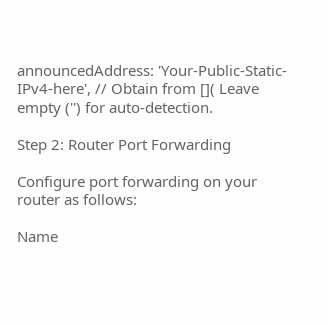announcedAddress: 'Your-Public-Static-IPv4-here', // Obtain from []( Leave empty ('') for auto-detection.

Step 2: Router Port Forwarding

Configure port forwarding on your router as follows:

Name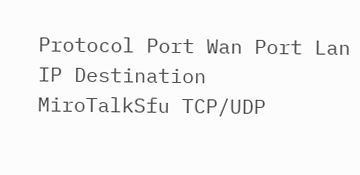Protocol Port Wan Port Lan IP Destination
MiroTalkSfu TCP/UDP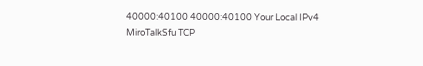40000:40100 40000:40100 Your Local IPv4
MiroTalkSfu TCP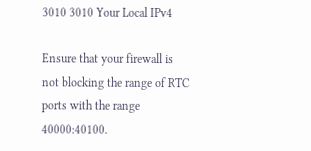3010 3010 Your Local IPv4

Ensure that your firewall is not blocking the range of RTC ports with the range 40000:40100.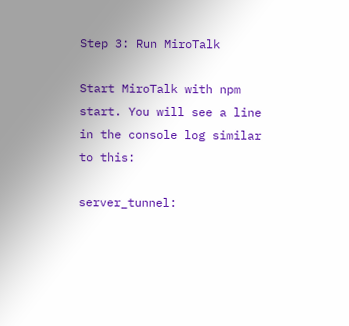Step 3: Run MiroTalk

Start MiroTalk with npm start. You will see a line in the console log similar to this:

server_tunnel: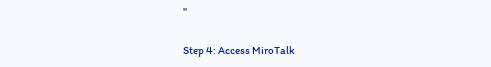''

Step 4: Access MiroTalk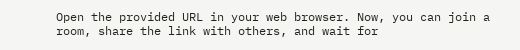Open the provided URL in your web browser. Now, you can join a room, share the link with others, and wait for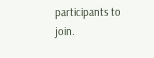participants to join.